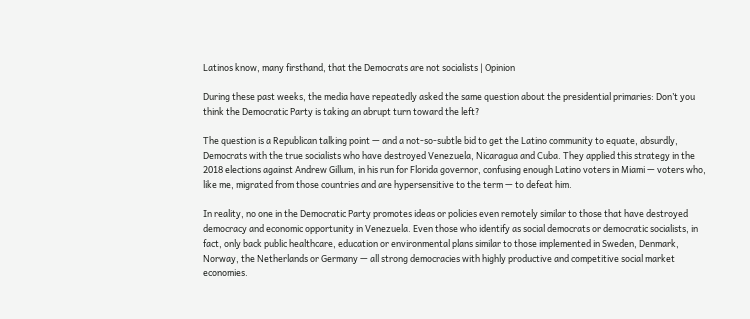Latinos know, many firsthand, that the Democrats are not socialists | Opinion

During these past weeks, the media have repeatedly asked the same question about the presidential primaries: Don’t you think the Democratic Party is taking an abrupt turn toward the left?

The question is a Republican talking point — and a not-so-subtle bid to get the Latino community to equate, absurdly, Democrats with the true socialists who have destroyed Venezuela, Nicaragua and Cuba. They applied this strategy in the 2018 elections against Andrew Gillum, in his run for Florida governor, confusing enough Latino voters in Miami — voters who, like me, migrated from those countries and are hypersensitive to the term — to defeat him.

In reality, no one in the Democratic Party promotes ideas or policies even remotely similar to those that have destroyed democracy and economic opportunity in Venezuela. Even those who identify as social democrats or democratic socialists, in fact, only back public healthcare, education or environmental plans similar to those implemented in Sweden, Denmark, Norway, the Netherlands or Germany — all strong democracies with highly productive and competitive social market economies.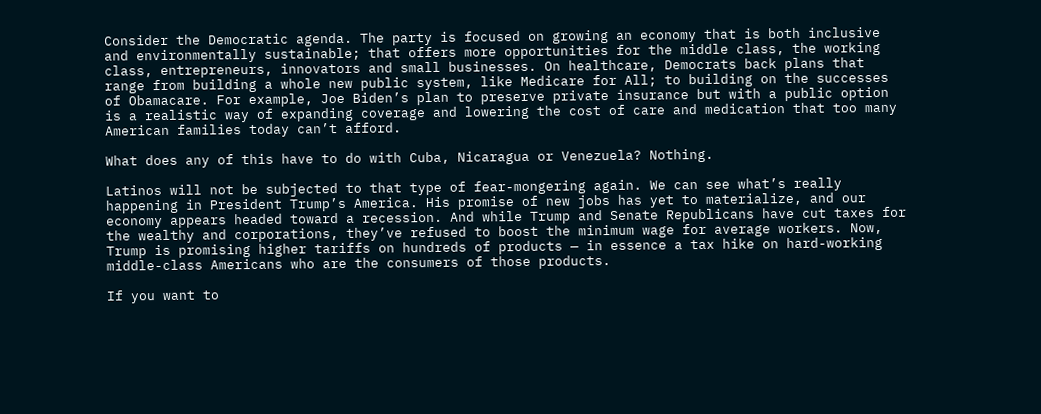Consider the Democratic agenda. The party is focused on growing an economy that is both inclusive and environmentally sustainable; that offers more opportunities for the middle class, the working class, entrepreneurs, innovators and small businesses. On healthcare, Democrats back plans that range from building a whole new public system, like Medicare for All; to building on the successes of Obamacare. For example, Joe Biden’s plan to preserve private insurance but with a public option is a realistic way of expanding coverage and lowering the cost of care and medication that too many American families today can’t afford.

What does any of this have to do with Cuba, Nicaragua or Venezuela? Nothing.

Latinos will not be subjected to that type of fear-mongering again. We can see what’s really happening in President Trump’s America. His promise of new jobs has yet to materialize, and our economy appears headed toward a recession. And while Trump and Senate Republicans have cut taxes for the wealthy and corporations, they’ve refused to boost the minimum wage for average workers. Now, Trump is promising higher tariffs on hundreds of products — in essence a tax hike on hard-working middle-class Americans who are the consumers of those products.

If you want to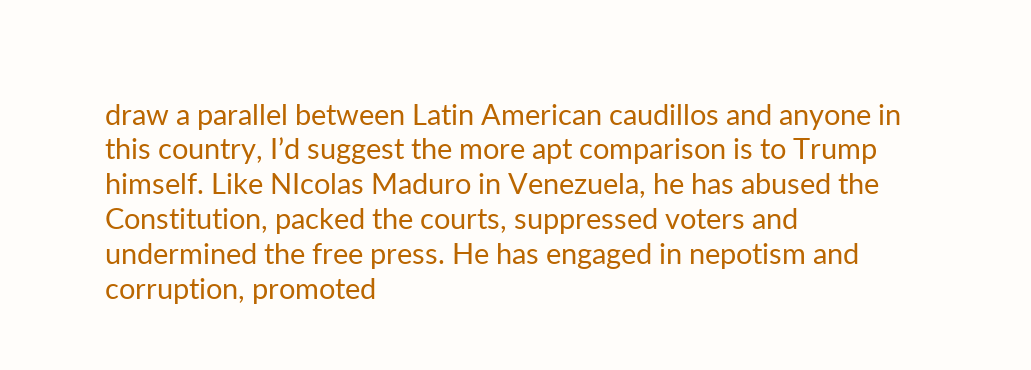draw a parallel between Latin American caudillos and anyone in this country, I’d suggest the more apt comparison is to Trump himself. Like NIcolas Maduro in Venezuela, he has abused the Constitution, packed the courts, suppressed voters and undermined the free press. He has engaged in nepotism and corruption, promoted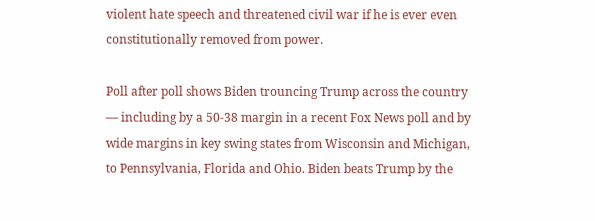violent hate speech and threatened civil war if he is ever even constitutionally removed from power.

Poll after poll shows Biden trouncing Trump across the country — including by a 50-38 margin in a recent Fox News poll and by wide margins in key swing states from Wisconsin and Michigan, to Pennsylvania, Florida and Ohio. Biden beats Trump by the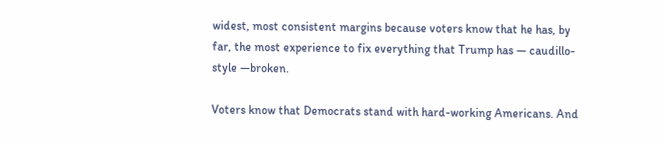widest, most consistent margins because voters know that he has, by far, the most experience to fix everything that Trump has — caudillo-style —broken.

Voters know that Democrats stand with hard-working Americans. And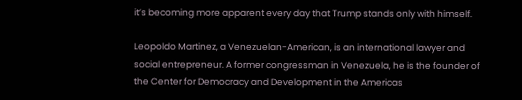it’s becoming more apparent every day that Trump stands only with himself.

Leopoldo Martinez, a Venezuelan-American, is an international lawyer and social entrepreneur. A former congressman in Venezuela, he is the founder of the Center for Democracy and Development in the Americas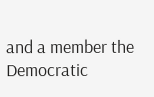and a member the Democratic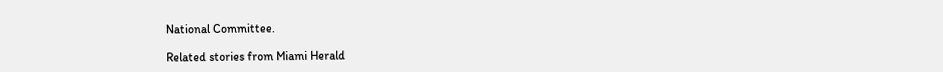National Committee.

Related stories from Miami Herald